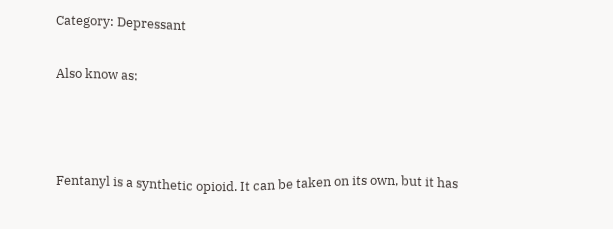Category: Depressant

Also know as:



Fentanyl is a synthetic opioid. It can be taken on its own, but it has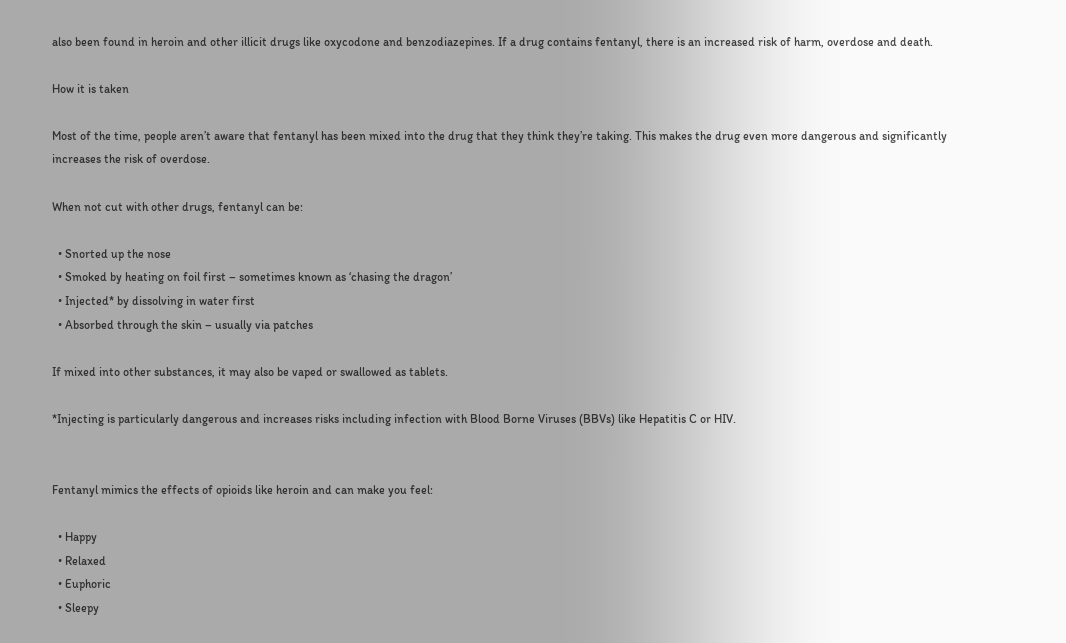also been found in heroin and other illicit drugs like oxycodone and benzodiazepines. If a drug contains fentanyl, there is an increased risk of harm, overdose and death.

How it is taken

Most of the time, people aren’t aware that fentanyl has been mixed into the drug that they think they’re taking. This makes the drug even more dangerous and significantly increases the risk of overdose.

When not cut with other drugs, fentanyl can be:

  • Snorted up the nose
  • Smoked by heating on foil first – sometimes known as ‘chasing the dragon’
  • Injected* by dissolving in water first
  • Absorbed through the skin – usually via patches

If mixed into other substances, it may also be vaped or swallowed as tablets.

*Injecting is particularly dangerous and increases risks including infection with Blood Borne Viruses (BBVs) like Hepatitis C or HIV.


Fentanyl mimics the effects of opioids like heroin and can make you feel:

  • Happy
  • Relaxed
  • Euphoric
  • Sleepy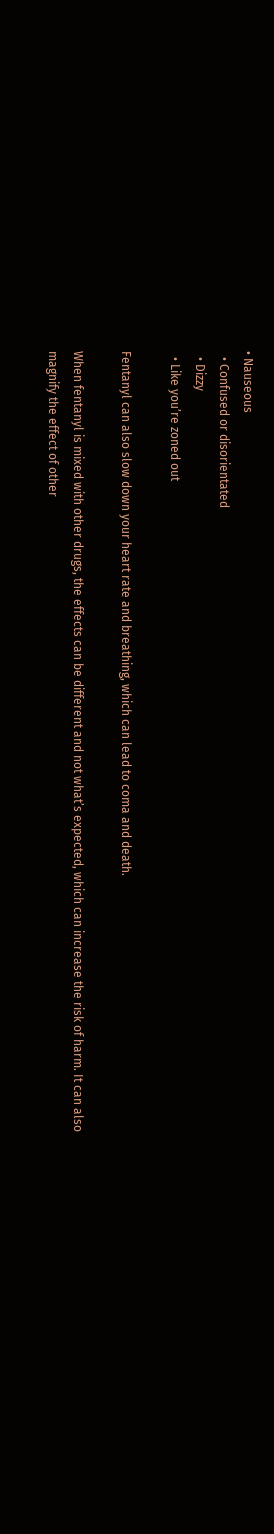• Nauseous
  • Confused or disorientated
  • Dizzy
  • Like you’re zoned out

Fentanyl can also slow down your heart rate and breathing, which can lead to coma and death.

When fentanyl is mixed with other drugs, the effects can be different and not what’s expected, which can increase the risk of harm. It can also magnify the effect of other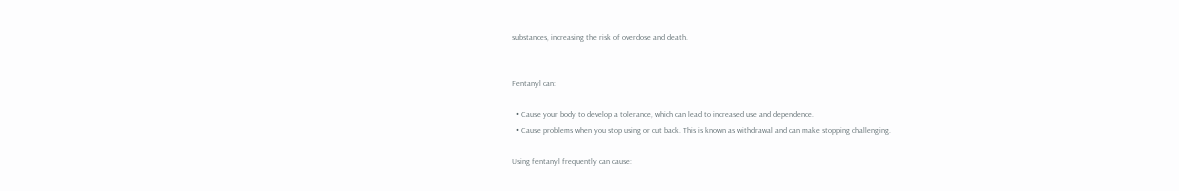substances, increasing the risk of overdose and death.


Fentanyl can:

  • Cause your body to develop a tolerance, which can lead to increased use and dependence.
  • Cause problems when you stop using or cut back. This is known as withdrawal and can make stopping challenging.

Using fentanyl frequently can cause: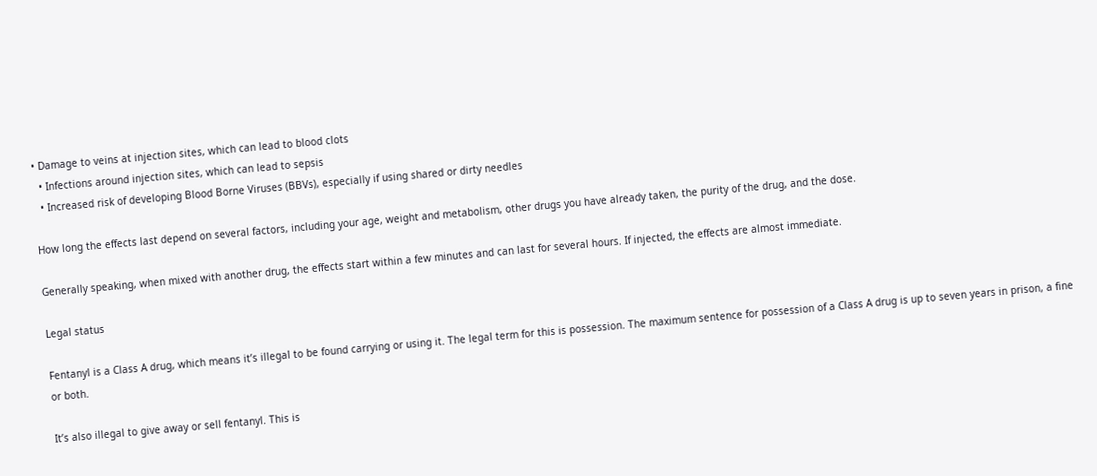• Damage to veins at injection sites, which can lead to blood clots
  • Infections around injection sites, which can lead to sepsis
  • Increased risk of developing Blood Borne Viruses (BBVs), especially if using shared or dirty needles

How long the effects last depend on several factors, including your age, weight and metabolism, other drugs you have already taken, the purity of the drug, and the dose.

Generally speaking, when mixed with another drug, the effects start within a few minutes and can last for several hours. If injected, the effects are almost immediate.

Legal status

Fentanyl is a Class A drug, which means it’s illegal to be found carrying or using it. The legal term for this is possession. The maximum sentence for possession of a Class A drug is up to seven years in prison, a fine or both.

It’s also illegal to give away or sell fentanyl. This is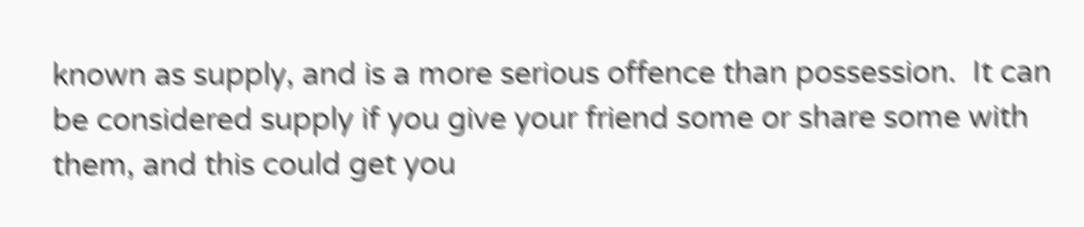known as supply, and is a more serious offence than possession.  It can be considered supply if you give your friend some or share some with them, and this could get you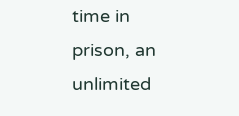time in prison, an unlimited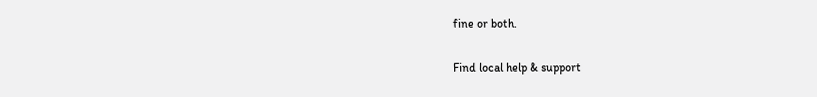fine or both.

Find local help & support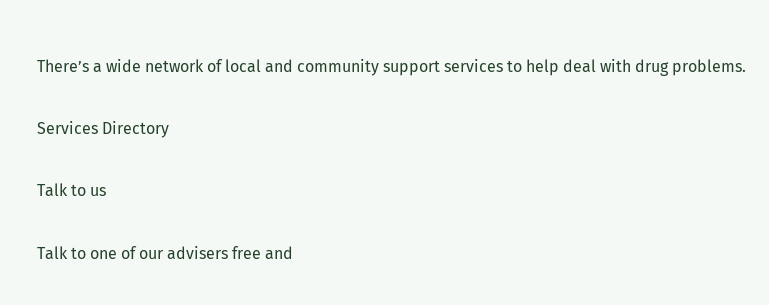There’s a wide network of local and community support services to help deal with drug problems.

Services Directory

Talk to us

Talk to one of our advisers free and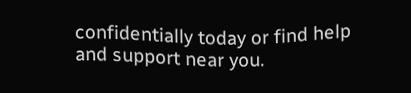confidentially today or find help and support near you.